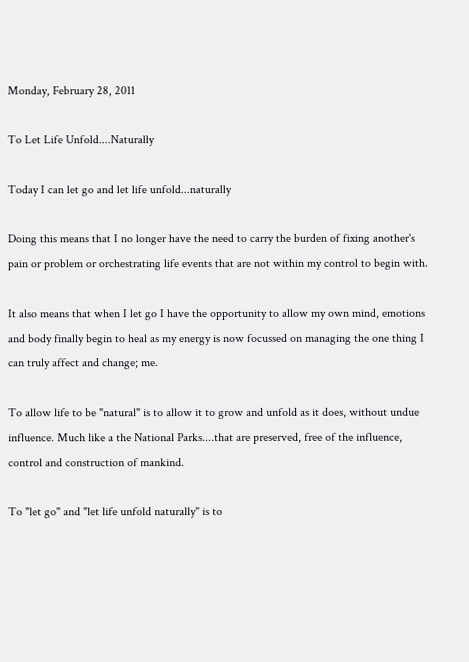Monday, February 28, 2011

To Let Life Unfold....Naturally

Today I can let go and let life unfold...naturally

Doing this means that I no longer have the need to carry the burden of fixing another's pain or problem or orchestrating life events that are not within my control to begin with.

It also means that when I let go I have the opportunity to allow my own mind, emotions and body finally begin to heal as my energy is now focussed on managing the one thing I can truly affect and change; me.

To allow life to be "natural" is to allow it to grow and unfold as it does, without undue influence. Much like a the National Parks....that are preserved, free of the influence, control and construction of mankind.

To "let go" and "let life unfold naturally" is to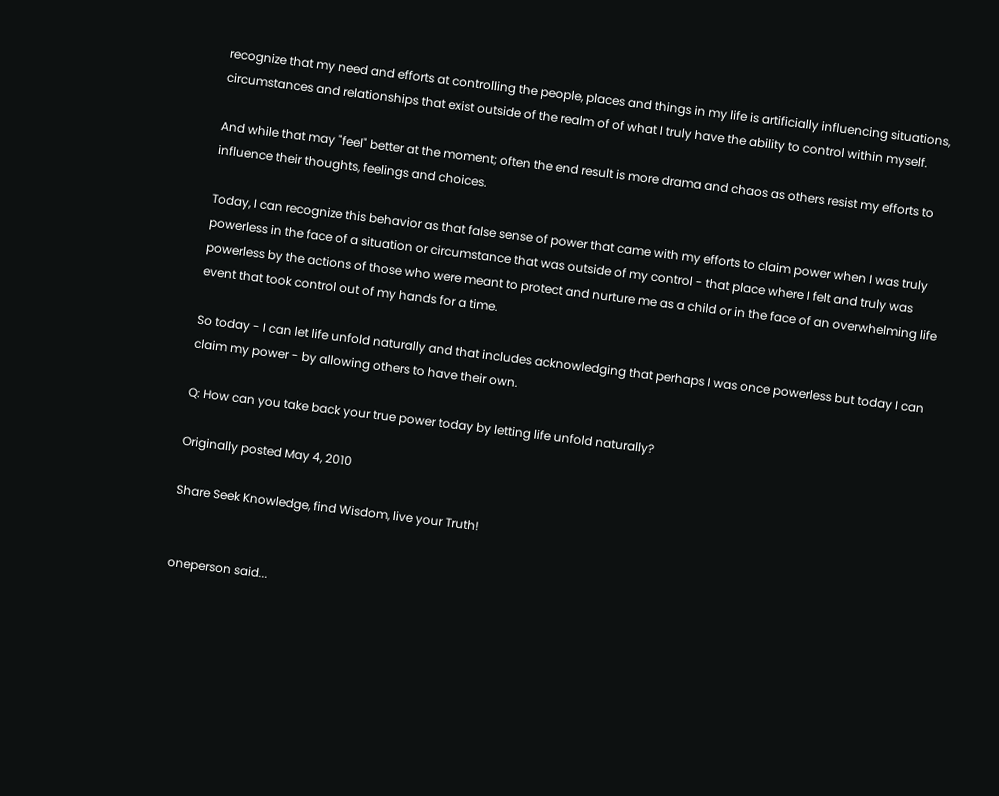recognize that my need and efforts at controlling the people, places and things in my life is artificially influencing situations, circumstances and relationships that exist outside of the realm of of what I truly have the ability to control within myself.

And while that may "feel" better at the moment; often the end result is more drama and chaos as others resist my efforts to influence their thoughts, feelings and choices.

Today, I can recognize this behavior as that false sense of power that came with my efforts to claim power when I was truly powerless in the face of a situation or circumstance that was outside of my control - that place where I felt and truly was powerless by the actions of those who were meant to protect and nurture me as a child or in the face of an overwhelming life event that took control out of my hands for a time.

So today - I can let life unfold naturally and that includes acknowledging that perhaps I was once powerless but today I can claim my power - by allowing others to have their own.

Q: How can you take back your true power today by letting life unfold naturally?

Originally posted May 4, 2010

Share Seek Knowledge, find Wisdom, live your Truth!


oneperson said...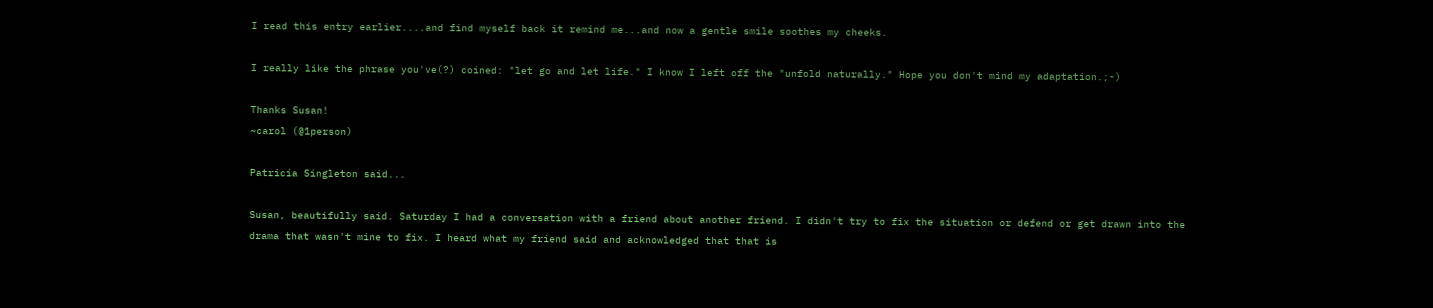I read this entry earlier....and find myself back it remind me...and now a gentle smile soothes my cheeks.

I really like the phrase you've(?) coined: "let go and let life." I know I left off the "unfold naturally." Hope you don't mind my adaptation.;-)

Thanks Susan!
~carol (@1person)

Patricia Singleton said...

Susan, beautifully said. Saturday I had a conversation with a friend about another friend. I didn't try to fix the situation or defend or get drawn into the drama that wasn't mine to fix. I heard what my friend said and acknowledged that that is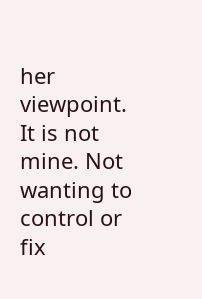her viewpoint. It is not mine. Not wanting to control or fix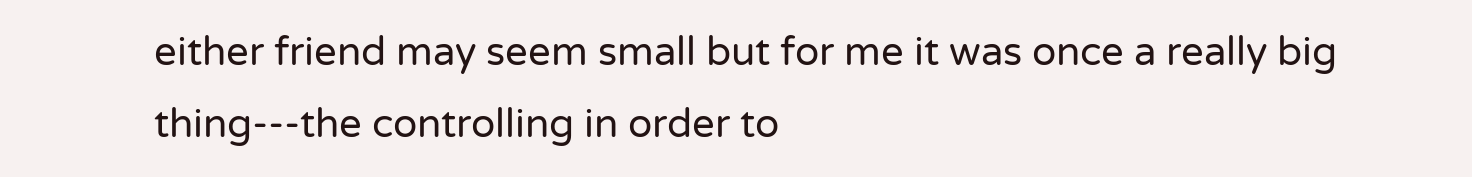either friend may seem small but for me it was once a really big thing---the controlling in order to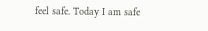feel safe. Today I am safe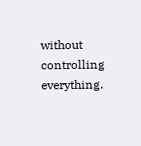without controlling everything.